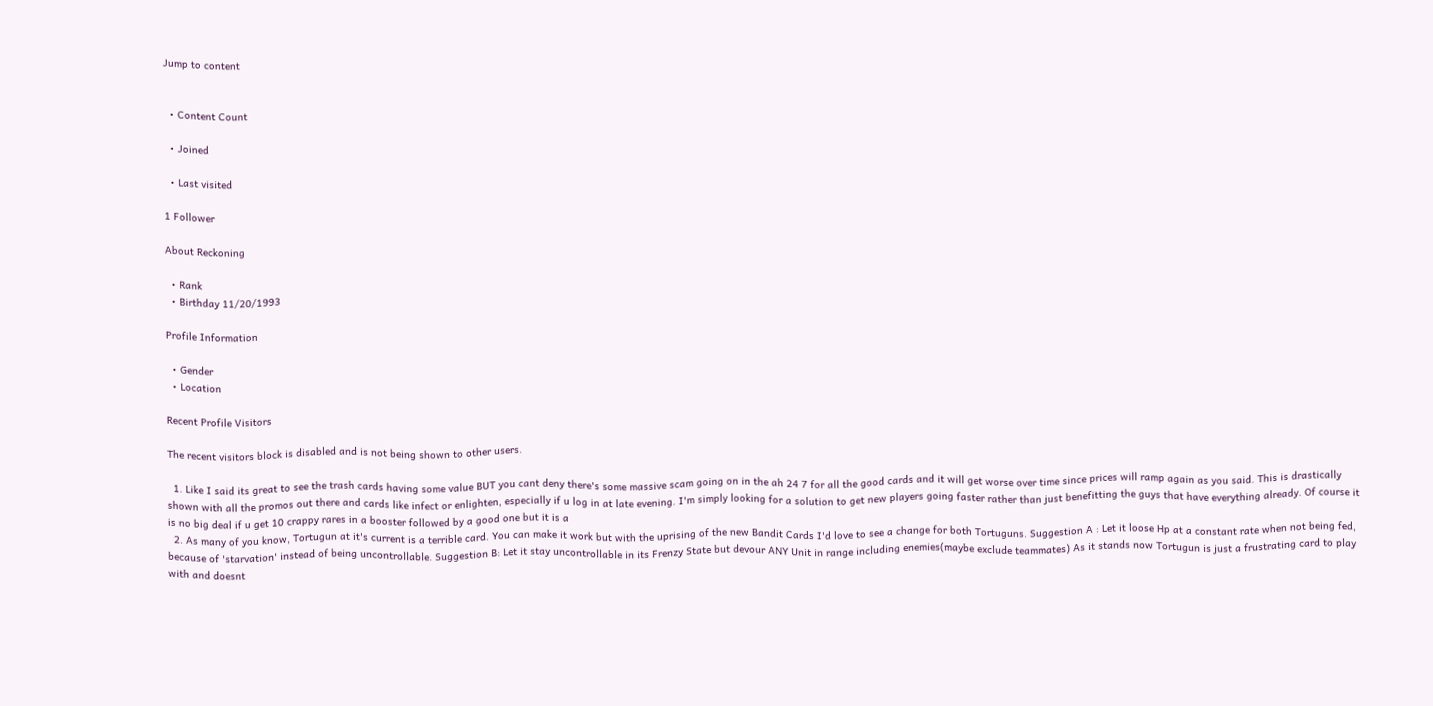Jump to content


  • Content Count

  • Joined

  • Last visited

1 Follower

About Reckoning

  • Rank
  • Birthday 11/20/1993

Profile Information

  • Gender
  • Location

Recent Profile Visitors

The recent visitors block is disabled and is not being shown to other users.

  1. Like I said its great to see the trash cards having some value BUT you cant deny there's some massive scam going on in the ah 24 7 for all the good cards and it will get worse over time since prices will ramp again as you said. This is drastically shown with all the promos out there and cards like infect or enlighten, especially if u log in at late evening. I'm simply looking for a solution to get new players going faster rather than just benefitting the guys that have everything already. Of course it is no big deal if u get 10 crappy rares in a booster followed by a good one but it is a
  2. As many of you know, Tortugun at it's current is a terrible card. You can make it work but with the uprising of the new Bandit Cards I'd love to see a change for both Tortuguns. Suggestion A : Let it loose Hp at a constant rate when not being fed, because of 'starvation' instead of being uncontrollable. Suggestion B: Let it stay uncontrollable in its Frenzy State but devour ANY Unit in range including enemies(maybe exclude teammates) As it stands now Tortugun is just a frustrating card to play with and doesnt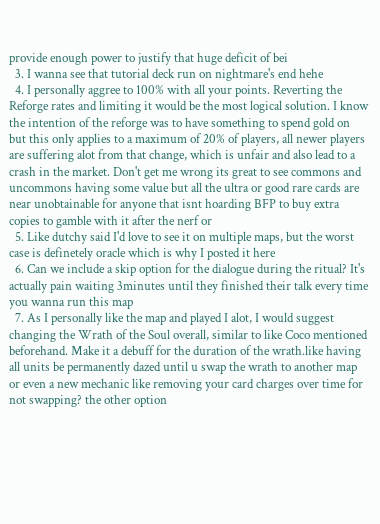provide enough power to justify that huge deficit of bei
  3. I wanna see that tutorial deck run on nightmare's end hehe
  4. I personally aggree to 100% with all your points. Reverting the Reforge rates and limiting it would be the most logical solution. I know the intention of the reforge was to have something to spend gold on but this only applies to a maximum of 20% of players, all newer players are suffering alot from that change, which is unfair and also lead to a crash in the market. Don't get me wrong its great to see commons and uncommons having some value but all the ultra or good rare cards are near unobtainable for anyone that isnt hoarding BFP to buy extra copies to gamble with it after the nerf or
  5. Like dutchy said I'd love to see it on multiple maps, but the worst case is definetely oracle which is why I posted it here
  6. Can we include a skip option for the dialogue during the ritual? It's actually pain waiting 3minutes until they finished their talk every time you wanna run this map
  7. As I personally like the map and played I alot, I would suggest changing the Wrath of the Soul overall, similar to like Coco mentioned beforehand. Make it a debuff for the duration of the wrath.like having all units be permanently dazed until u swap the wrath to another map or even a new mechanic like removing your card charges over time for not swapping? the other option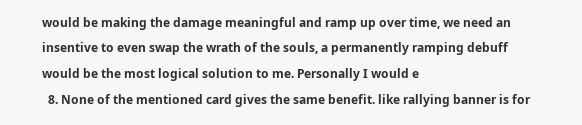would be making the damage meaningful and ramp up over time, we need an insentive to even swap the wrath of the souls, a permanently ramping debuff would be the most logical solution to me. Personally I would e
  8. None of the mentioned card gives the same benefit. like rallying banner is for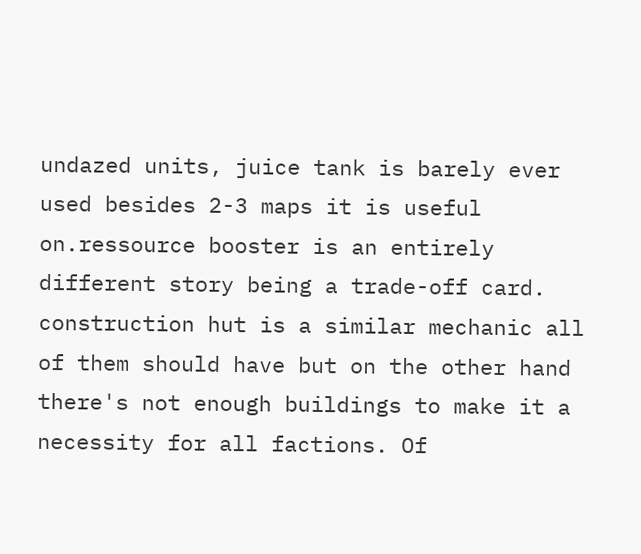undazed units, juice tank is barely ever used besides 2-3 maps it is useful on.ressource booster is an entirely different story being a trade-off card. construction hut is a similar mechanic all of them should have but on the other hand there's not enough buildings to make it a necessity for all factions. Of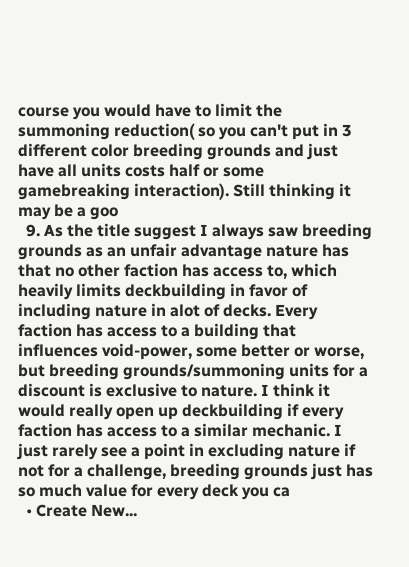course you would have to limit the summoning reduction( so you can't put in 3 different color breeding grounds and just have all units costs half or some gamebreaking interaction). Still thinking it may be a goo
  9. As the title suggest I always saw breeding grounds as an unfair advantage nature has that no other faction has access to, which heavily limits deckbuilding in favor of including nature in alot of decks. Every faction has access to a building that influences void-power, some better or worse, but breeding grounds/summoning units for a discount is exclusive to nature. I think it would really open up deckbuilding if every faction has access to a similar mechanic. I just rarely see a point in excluding nature if not for a challenge, breeding grounds just has so much value for every deck you ca
  • Create New...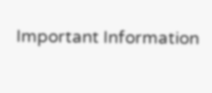Important Information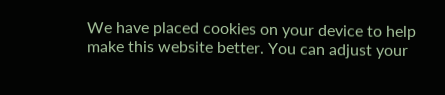We have placed cookies on your device to help make this website better. You can adjust your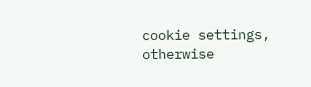cookie settings, otherwise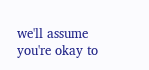we'll assume you're okay to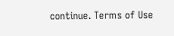continue. Terms of Use